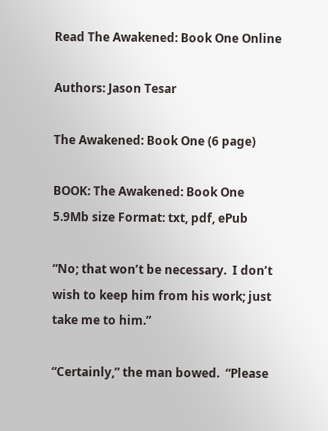Read The Awakened: Book One Online

Authors: Jason Tesar

The Awakened: Book One (6 page)

BOOK: The Awakened: Book One
5.9Mb size Format: txt, pdf, ePub

“No; that won’t be necessary.  I don’t wish to keep him from his work; just take me to him.”

“Certainly,” the man bowed.  “Please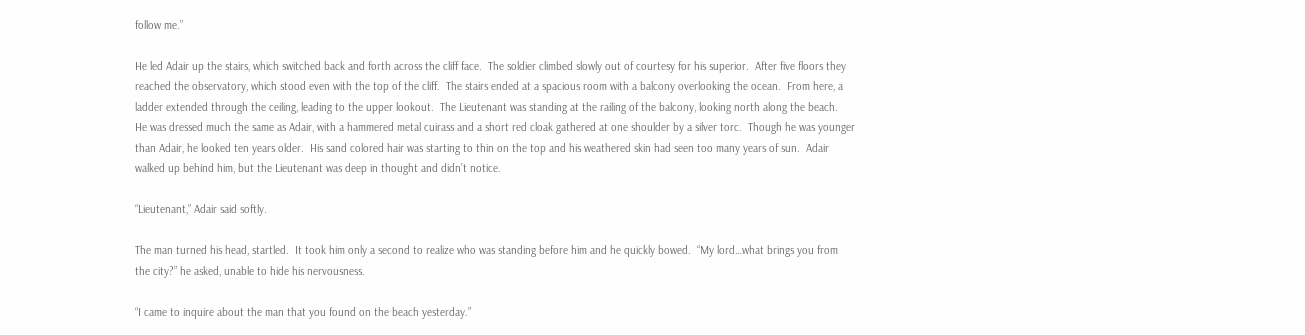follow me.”

He led Adair up the stairs, which switched back and forth across the cliff face.  The soldier climbed slowly out of courtesy for his superior.  After five floors they reached the observatory, which stood even with the top of the cliff.  The stairs ended at a spacious room with a balcony overlooking the ocean.  From here, a ladder extended through the ceiling, leading to the upper lookout.  The Lieutenant was standing at the railing of the balcony, looking north along the beach.  He was dressed much the same as Adair, with a hammered metal cuirass and a short red cloak gathered at one shoulder by a silver torc.  Though he was younger than Adair, he looked ten years older.  His sand colored hair was starting to thin on the top and his weathered skin had seen too many years of sun.  Adair walked up behind him, but the Lieutenant was deep in thought and didn’t notice.

“Lieutenant,” Adair said softly.

The man turned his head, startled.  It took him only a second to realize who was standing before him and he quickly bowed.  “My lord…what brings you from the city?” he asked, unable to hide his nervousness.

“I came to inquire about the man that you found on the beach yesterday.”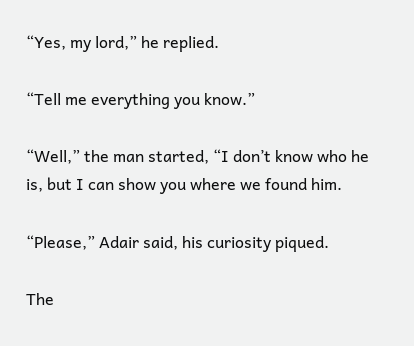“Yes, my lord,” he replied.

“Tell me everything you know.”

“Well,” the man started, “I don’t know who he is, but I can show you where we found him.

“Please,” Adair said, his curiosity piqued.

The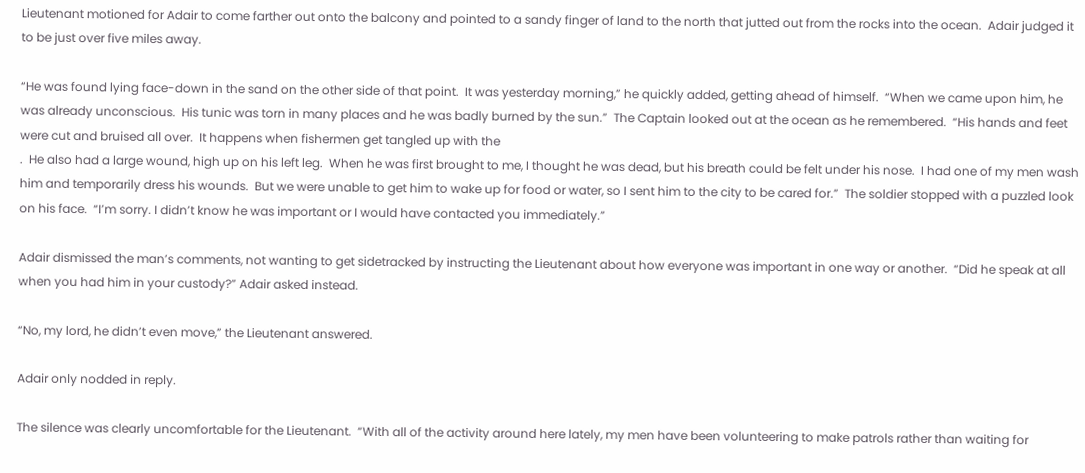Lieutenant motioned for Adair to come farther out onto the balcony and pointed to a sandy finger of land to the north that jutted out from the rocks into the ocean.  Adair judged it to be just over five miles away.

“He was found lying face-down in the sand on the other side of that point.  It was yesterday morning,” he quickly added, getting ahead of himself.  “When we came upon him, he was already unconscious.  His tunic was torn in many places and he was badly burned by the sun.”  The Captain looked out at the ocean as he remembered.  “His hands and feet were cut and bruised all over.  It happens when fishermen get tangled up with the
.  He also had a large wound, high up on his left leg.  When he was first brought to me, I thought he was dead, but his breath could be felt under his nose.  I had one of my men wash him and temporarily dress his wounds.  But we were unable to get him to wake up for food or water, so I sent him to the city to be cared for.”  The soldier stopped with a puzzled look on his face.  “I’m sorry. I didn’t know he was important or I would have contacted you immediately.”

Adair dismissed the man’s comments, not wanting to get sidetracked by instructing the Lieutenant about how everyone was important in one way or another.  “Did he speak at all when you had him in your custody?” Adair asked instead.

“No, my lord, he didn’t even move,” the Lieutenant answered.

Adair only nodded in reply.

The silence was clearly uncomfortable for the Lieutenant.  “With all of the activity around here lately, my men have been volunteering to make patrols rather than waiting for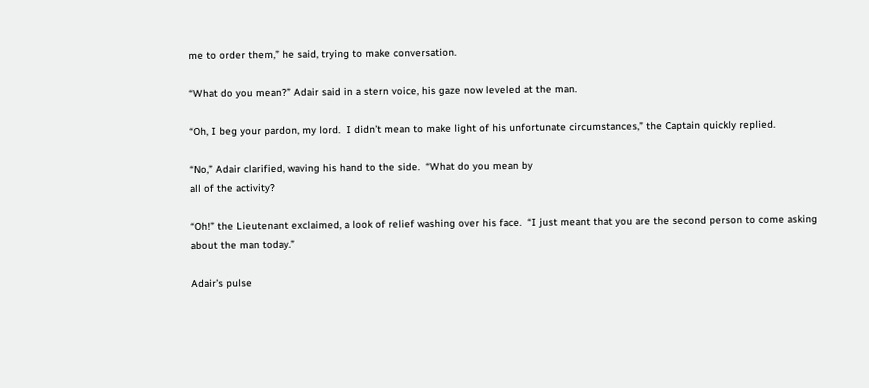me to order them,” he said, trying to make conversation.

“What do you mean?” Adair said in a stern voice, his gaze now leveled at the man.

“Oh, I beg your pardon, my lord.  I didn’t mean to make light of his unfortunate circumstances,” the Captain quickly replied.

“No,” Adair clarified, waving his hand to the side.  “What do you mean by
all of the activity?

“Oh!” the Lieutenant exclaimed, a look of relief washing over his face.  “I just meant that you are the second person to come asking about the man today.”

Adair’s pulse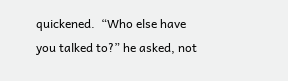quickened.  “Who else have you talked to?” he asked, not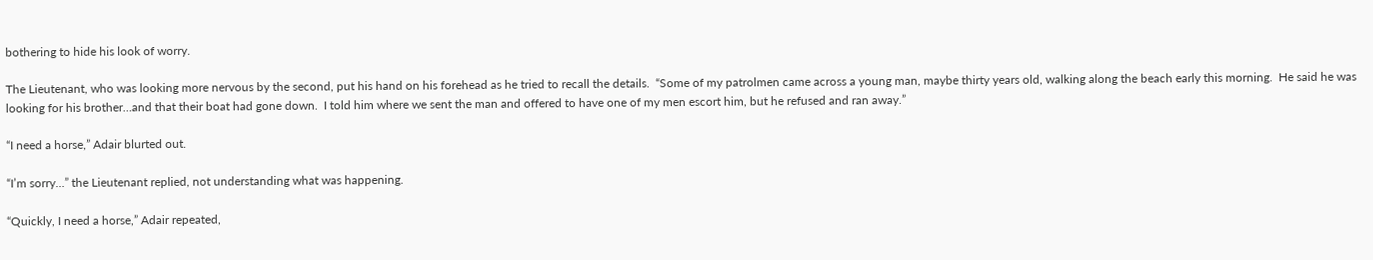bothering to hide his look of worry.

The Lieutenant, who was looking more nervous by the second, put his hand on his forehead as he tried to recall the details.  “Some of my patrolmen came across a young man, maybe thirty years old, walking along the beach early this morning.  He said he was looking for his brother…and that their boat had gone down.  I told him where we sent the man and offered to have one of my men escort him, but he refused and ran away.”

“I need a horse,” Adair blurted out.

“I’m sorry…” the Lieutenant replied, not understanding what was happening.

“Quickly, I need a horse,” Adair repeated,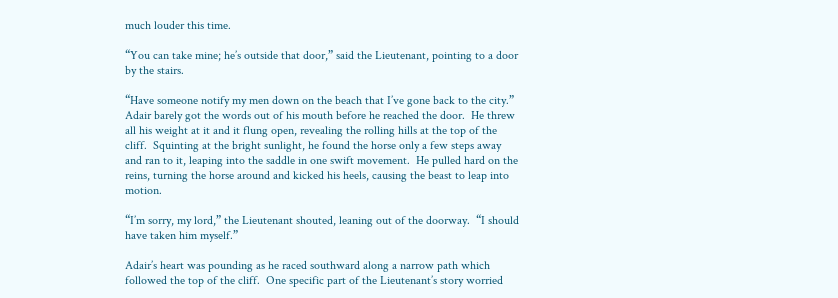much louder this time.

“You can take mine; he’s outside that door,” said the Lieutenant, pointing to a door by the stairs.

“Have someone notify my men down on the beach that I’ve gone back to the city.”  Adair barely got the words out of his mouth before he reached the door.  He threw all his weight at it and it flung open, revealing the rolling hills at the top of the cliff.  Squinting at the bright sunlight, he found the horse only a few steps away and ran to it, leaping into the saddle in one swift movement.  He pulled hard on the reins, turning the horse around and kicked his heels, causing the beast to leap into motion.

“I’m sorry, my lord,” the Lieutenant shouted, leaning out of the doorway.  “I should have taken him myself.”

Adair’s heart was pounding as he raced southward along a narrow path which followed the top of the cliff.  One specific part of the Lieutenant’s story worried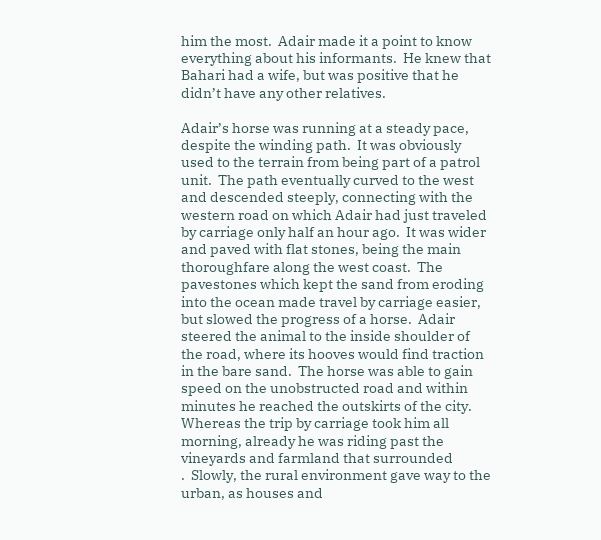him the most.  Adair made it a point to know everything about his informants.  He knew that Bahari had a wife, but was positive that he didn’t have any other relatives.

Adair’s horse was running at a steady pace, despite the winding path.  It was obviously used to the terrain from being part of a patrol unit.  The path eventually curved to the west and descended steeply, connecting with the western road on which Adair had just traveled by carriage only half an hour ago.  It was wider and paved with flat stones, being the main thoroughfare along the west coast.  The pavestones which kept the sand from eroding into the ocean made travel by carriage easier, but slowed the progress of a horse.  Adair steered the animal to the inside shoulder of the road, where its hooves would find traction in the bare sand.  The horse was able to gain speed on the unobstructed road and within minutes he reached the outskirts of the city.  Whereas the trip by carriage took him all morning, already he was riding past the vineyards and farmland that surrounded
.  Slowly, the rural environment gave way to the urban, as houses and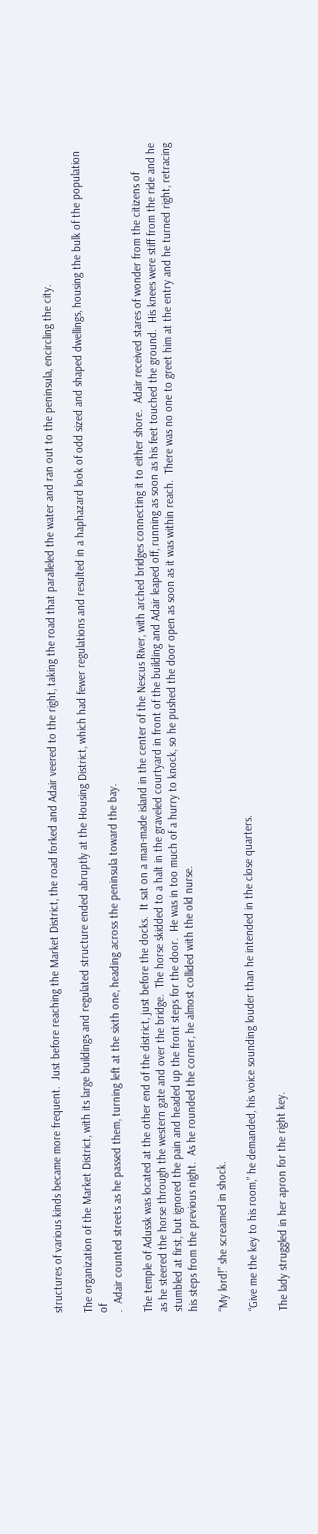structures of various kinds became more frequent.  Just before reaching the Market District, the road forked and Adair veered to the right, taking the road that paralleled the water and ran out to the peninsula, encircling the city.

The organization of the Market District, with its large buildings and regulated structure ended abruptly at the Housing District, which had fewer regulations and resulted in a haphazard look of odd sized and shaped dwellings, housing the bulk of the population of
.  Adair counted streets as he passed them, turning left at the sixth one, heading across the peninsula toward the bay.

The temple of Adussk was located at the other end of the district, just before the docks.  It sat on a man-made island in the center of the Nescus River, with arched bridges connecting it to either shore.  Adair received stares of wonder from the citizens of
as he steered the horse through the western gate and over the bridge.  The horse skidded to a halt in the graveled courtyard in front of the building and Adair leaped off, running as soon as his feet touched the ground.  His knees were stiff from the ride and he stumbled at first, but ignored the pain and headed up the front steps for the door.  He was in too much of a hurry to knock, so he pushed the door open as soon as it was within reach.  There was no one to greet him at the entry and he turned right, retracing his steps from the previous night.  As he rounded the corner, he almost collided with the old nurse.

“My lord!” she screamed in shock.

“Give me the key to his room,” he demanded, his voice sounding louder than he intended in the close quarters.

The lady struggled in her apron for the right key.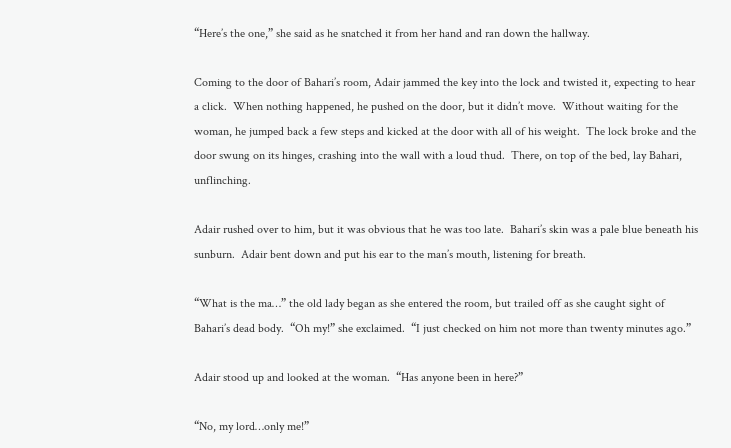“Here’s the one,” she said as he snatched it from her hand and ran down the hallway.

Coming to the door of Bahari’s room, Adair jammed the key into the lock and twisted it, expecting to hear a click.  When nothing happened, he pushed on the door, but it didn’t move.  Without waiting for the woman, he jumped back a few steps and kicked at the door with all of his weight.  The lock broke and the door swung on its hinges, crashing into the wall with a loud thud.  There, on top of the bed, lay Bahari, unflinching.

Adair rushed over to him, but it was obvious that he was too late.  Bahari’s skin was a pale blue beneath his sunburn.  Adair bent down and put his ear to the man’s mouth, listening for breath.

“What is the ma…” the old lady began as she entered the room, but trailed off as she caught sight of Bahari’s dead body.  “Oh my!” she exclaimed.  “I just checked on him not more than twenty minutes ago.”

Adair stood up and looked at the woman.  “Has anyone been in here?”

“No, my lord…only me!”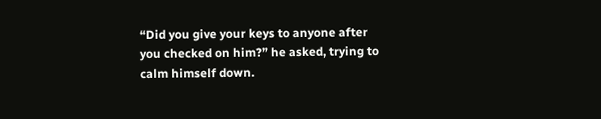“Did you give your keys to anyone after you checked on him?” he asked, trying to calm himself down.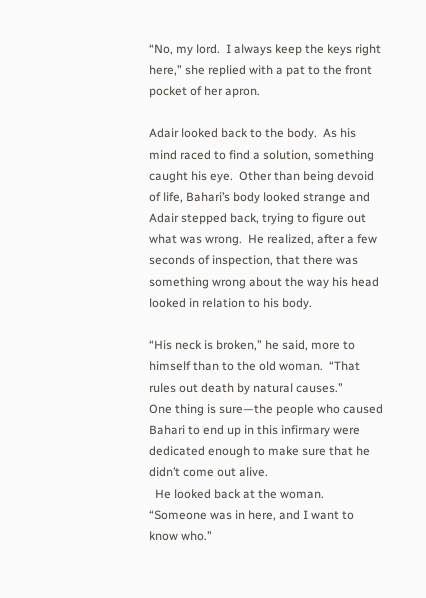“No, my lord.  I always keep the keys right here,” she replied with a pat to the front pocket of her apron.

Adair looked back to the body.  As his mind raced to find a solution, something caught his eye.  Other than being devoid of life, Bahari’s body looked strange and Adair stepped back, trying to figure out what was wrong.  He realized, after a few seconds of inspection, that there was something wrong about the way his head looked in relation to his body.

“His neck is broken,” he said, more to himself than to the old woman.  “That rules out death by natural causes.”
One thing is sure—the people who caused Bahari to end up in this infirmary were dedicated enough to make sure that he didn’t come out alive.
  He looked back at the woman.  “Someone was in here, and I want to know who.”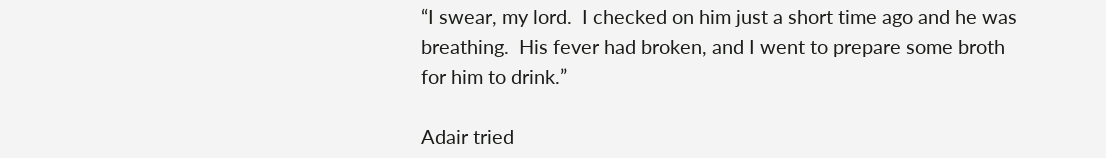“I swear, my lord.  I checked on him just a short time ago and he was breathing.  His fever had broken, and I went to prepare some broth for him to drink.”

Adair tried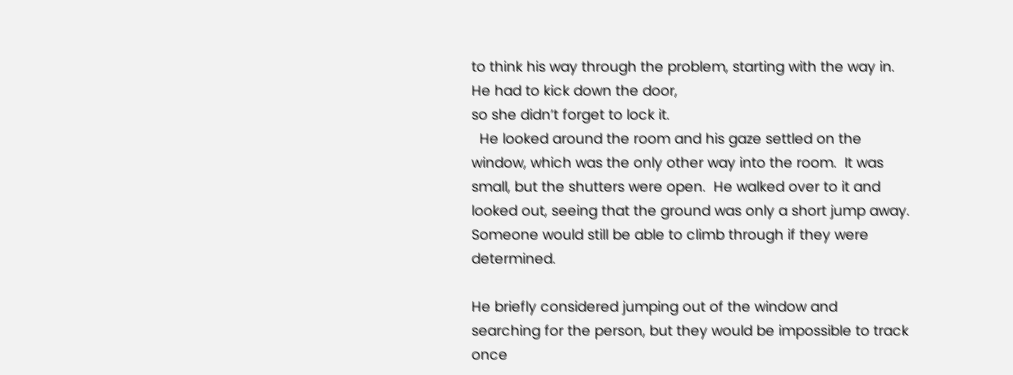to think his way through the problem, starting with the way in.  He had to kick down the door,
so she didn’t forget to lock it.
  He looked around the room and his gaze settled on the window, which was the only other way into the room.  It was small, but the shutters were open.  He walked over to it and looked out, seeing that the ground was only a short jump away.
Someone would still be able to climb through if they were determined.

He briefly considered jumping out of the window and searching for the person, but they would be impossible to track once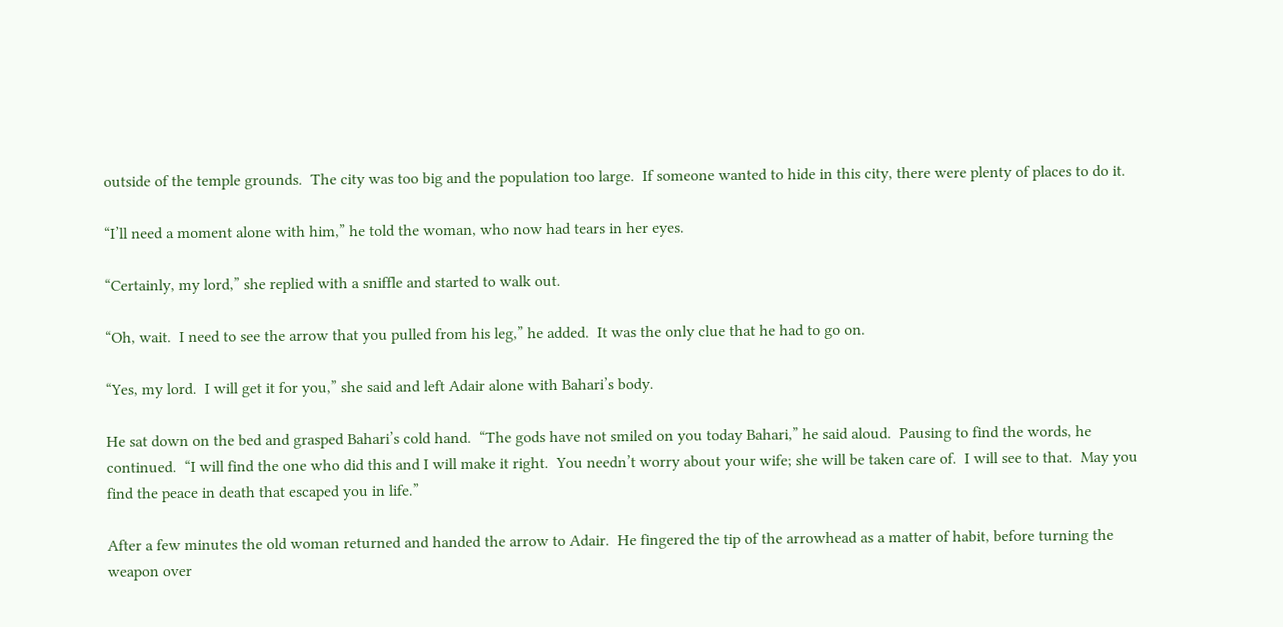outside of the temple grounds.  The city was too big and the population too large.  If someone wanted to hide in this city, there were plenty of places to do it.

“I’ll need a moment alone with him,” he told the woman, who now had tears in her eyes.

“Certainly, my lord,” she replied with a sniffle and started to walk out.

“Oh, wait.  I need to see the arrow that you pulled from his leg,” he added.  It was the only clue that he had to go on.

“Yes, my lord.  I will get it for you,” she said and left Adair alone with Bahari’s body.

He sat down on the bed and grasped Bahari’s cold hand.  “The gods have not smiled on you today Bahari,” he said aloud.  Pausing to find the words, he continued.  “I will find the one who did this and I will make it right.  You needn’t worry about your wife; she will be taken care of.  I will see to that.  May you find the peace in death that escaped you in life.”

After a few minutes the old woman returned and handed the arrow to Adair.  He fingered the tip of the arrowhead as a matter of habit, before turning the weapon over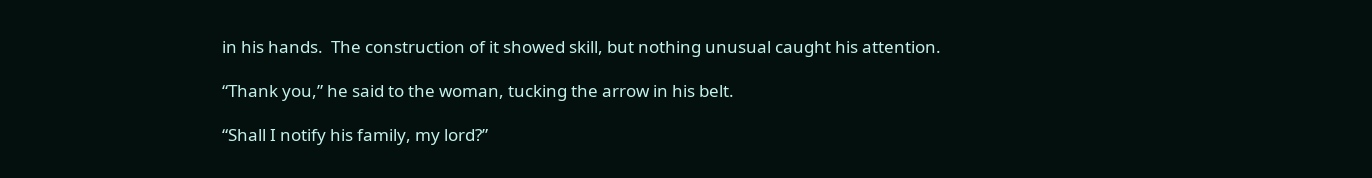in his hands.  The construction of it showed skill, but nothing unusual caught his attention.

“Thank you,” he said to the woman, tucking the arrow in his belt.

“Shall I notify his family, my lord?”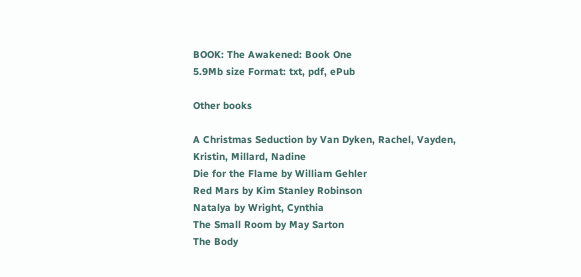BOOK: The Awakened: Book One
5.9Mb size Format: txt, pdf, ePub

Other books

A Christmas Seduction by Van Dyken, Rachel, Vayden, Kristin, Millard, Nadine
Die for the Flame by William Gehler
Red Mars by Kim Stanley Robinson
Natalya by Wright, Cynthia
The Small Room by May Sarton
The Body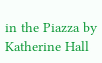in the Piazza by Katherine Hall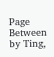Page
Between by Ting,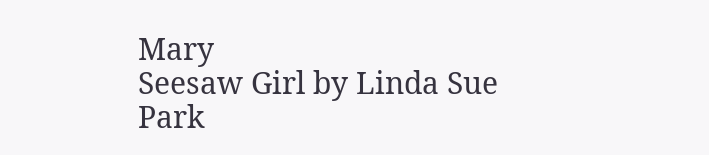Mary
Seesaw Girl by Linda Sue Park